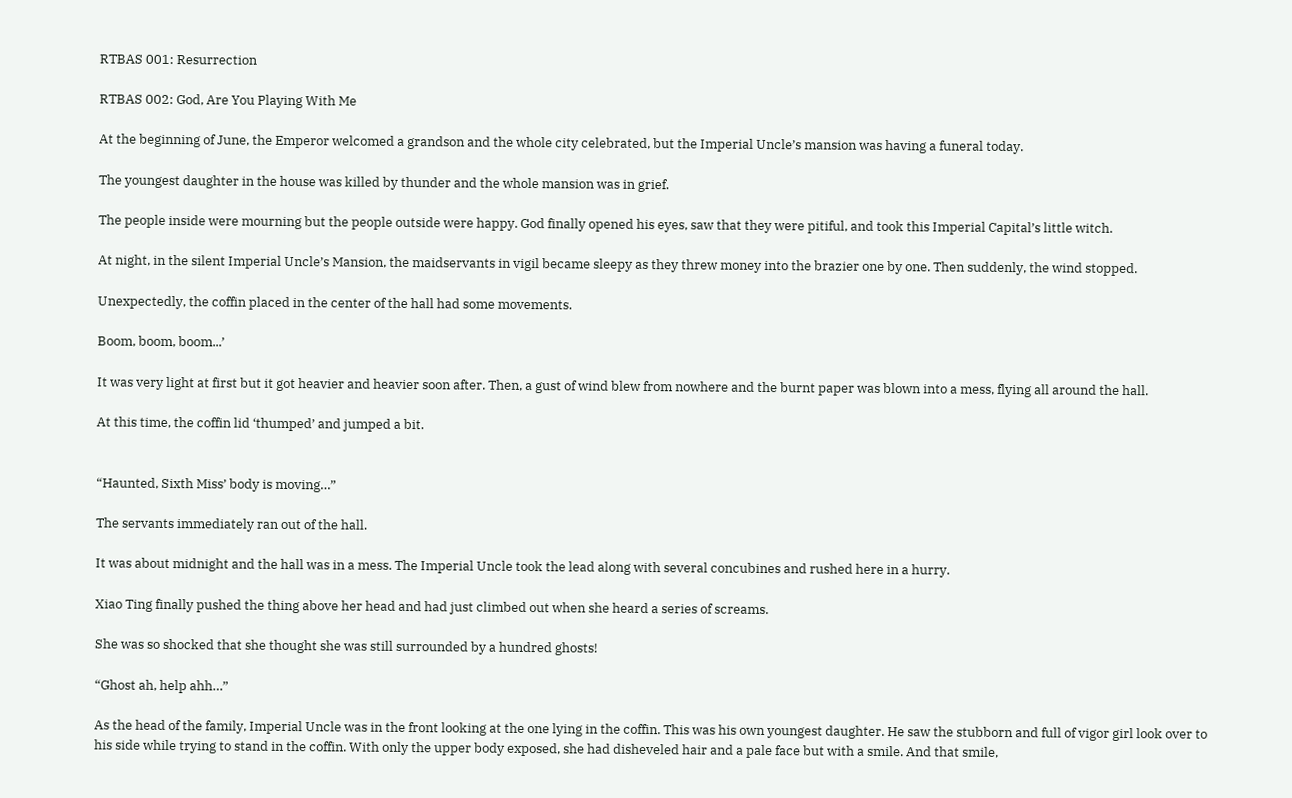RTBAS 001: Resurrection

RTBAS 002: God, Are You Playing With Me

At the beginning of June, the Emperor welcomed a grandson and the whole city celebrated, but the Imperial Uncle’s mansion was having a funeral today.

The youngest daughter in the house was killed by thunder and the whole mansion was in grief.

The people inside were mourning but the people outside were happy. God finally opened his eyes, saw that they were pitiful, and took this Imperial Capital’s little witch.

At night, in the silent Imperial Uncle’s Mansion, the maidservants in vigil became sleepy as they threw money into the brazier one by one. Then suddenly, the wind stopped.

Unexpectedly, the coffin placed in the center of the hall had some movements.

Boom, boom, boom...’

It was very light at first but it got heavier and heavier soon after. Then, a gust of wind blew from nowhere and the burnt paper was blown into a mess, flying all around the hall.

At this time, the coffin lid ‘thumped’ and jumped a bit.


“Haunted, Sixth Miss’ body is moving…”

The servants immediately ran out of the hall.

It was about midnight and the hall was in a mess. The Imperial Uncle took the lead along with several concubines and rushed here in a hurry.

Xiao Ting finally pushed the thing above her head and had just climbed out when she heard a series of screams.

She was so shocked that she thought she was still surrounded by a hundred ghosts!

“Ghost ah, help ahh…”

As the head of the family, Imperial Uncle was in the front looking at the one lying in the coffin. This was his own youngest daughter. He saw the stubborn and full of vigor girl look over to his side while trying to stand in the coffin. With only the upper body exposed, she had disheveled hair and a pale face but with a smile. And that smile,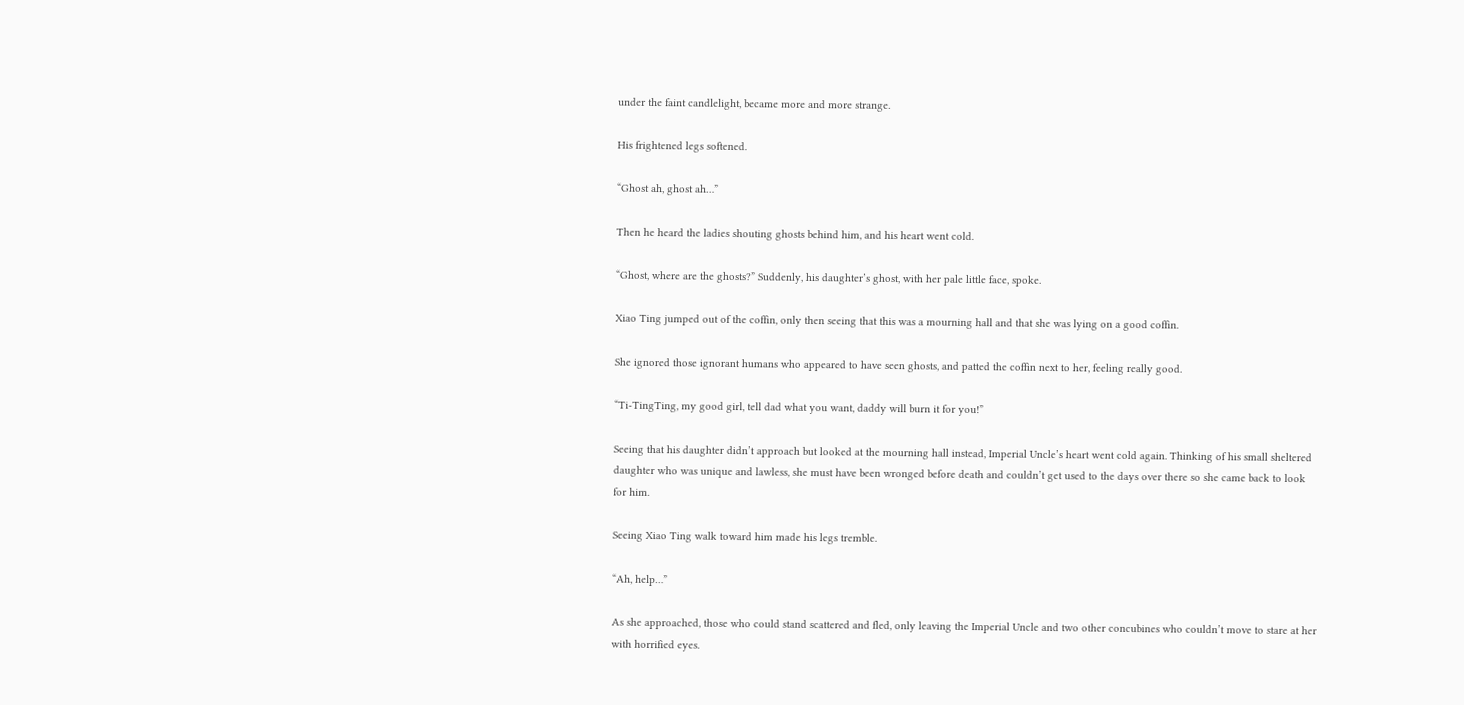under the faint candlelight, became more and more strange.

His frightened legs softened.

“Ghost ah, ghost ah…”

Then he heard the ladies shouting ghosts behind him, and his heart went cold.

“Ghost, where are the ghosts?” Suddenly, his daughter’s ghost, with her pale little face, spoke.

Xiao Ting jumped out of the coffin, only then seeing that this was a mourning hall and that she was lying on a good coffin.

She ignored those ignorant humans who appeared to have seen ghosts, and patted the coffin next to her, feeling really good.

“Ti-TingTing, my good girl, tell dad what you want, daddy will burn it for you!”

Seeing that his daughter didn’t approach but looked at the mourning hall instead, Imperial Uncle’s heart went cold again. Thinking of his small sheltered daughter who was unique and lawless, she must have been wronged before death and couldn’t get used to the days over there so she came back to look for him.

Seeing Xiao Ting walk toward him made his legs tremble.

“Ah, help…”

As she approached, those who could stand scattered and fled, only leaving the Imperial Uncle and two other concubines who couldn’t move to stare at her with horrified eyes.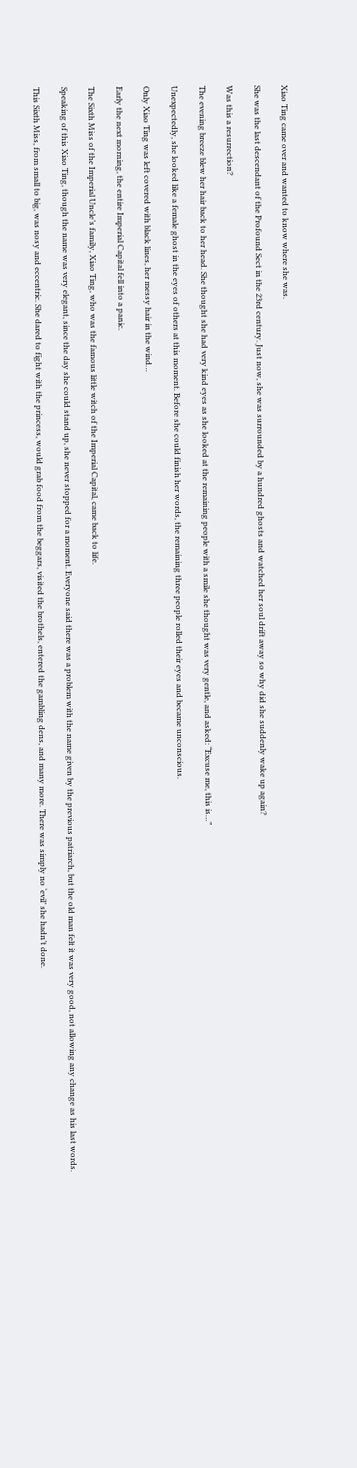Xiao Ting came over and wanted to know where she was.

She was the last descendant of the Profound Sect in the 23rd century. Just now, she was surrounded by a hundred ghosts and watched her soul drift away so why did she suddenly wake up again?

Was this a resurrection?

The evening breeze blew her hair back to her head. She thought she had very kind eyes as she looked at the remaining people with a smile she thought was very gentle, and asked: “Excuse me, this is…”

Unexpectedly, she looked like a female ghost in the eyes of others at this moment. Before she could finish her words, the remaining three people rolled their eyes and became unconscious.

Only Xiao Ting was left covered with black lines, her messy hair in the wind…

Early the next morning, the entire Imperial Capital fell into a panic.

The Sixth Miss of the Imperial Uncle’s family, Xiao Ting, who was the famous little witch of the Imperial Capital, came back to life.

Speaking of this Xiao Ting, though the name was very elegant, since the day she could stand up, she never stopped for a moment. Everyone said there was a problem with the name given by the previous patriarch, but the old man felt it was very good, not allowing any change as his last words.

This Sixth Miss, from small to big, was nosy and eccentric. She dared to fight with the princess, would grab food from the beggars, visited the brothels, entered the gambling dens, and many more. There was simply no ‘evil’ she hadn’t done.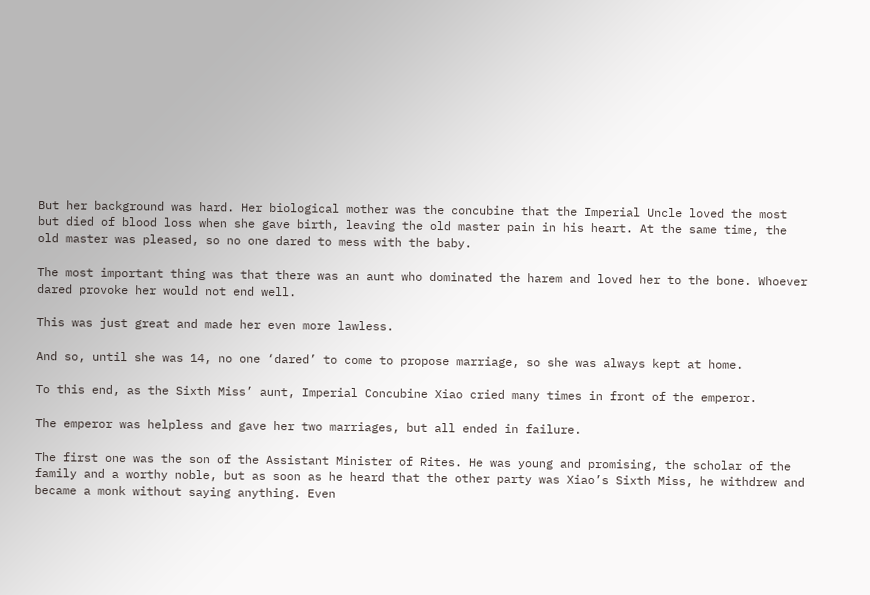But her background was hard. Her biological mother was the concubine that the Imperial Uncle loved the most but died of blood loss when she gave birth, leaving the old master pain in his heart. At the same time, the old master was pleased, so no one dared to mess with the baby.

The most important thing was that there was an aunt who dominated the harem and loved her to the bone. Whoever dared provoke her would not end well.

This was just great and made her even more lawless.

And so, until she was 14, no one ‘dared’ to come to propose marriage, so she was always kept at home.

To this end, as the Sixth Miss’ aunt, Imperial Concubine Xiao cried many times in front of the emperor.

The emperor was helpless and gave her two marriages, but all ended in failure.

The first one was the son of the Assistant Minister of Rites. He was young and promising, the scholar of the family and a worthy noble, but as soon as he heard that the other party was Xiao’s Sixth Miss, he withdrew and became a monk without saying anything. Even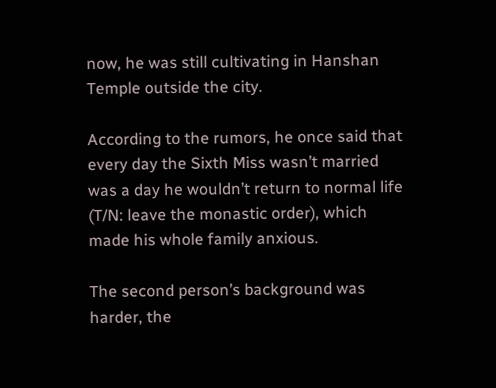now, he was still cultivating in Hanshan Temple outside the city.

According to the rumors, he once said that every day the Sixth Miss wasn’t married was a day he wouldn’t return to normal life (T/N: leave the monastic order), which made his whole family anxious.

The second person’s background was harder, the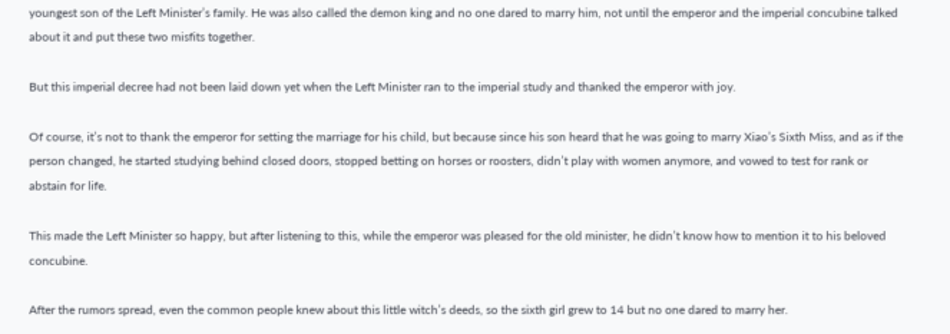youngest son of the Left Minister’s family. He was also called the demon king and no one dared to marry him, not until the emperor and the imperial concubine talked about it and put these two misfits together.

But this imperial decree had not been laid down yet when the Left Minister ran to the imperial study and thanked the emperor with joy.

Of course, it’s not to thank the emperor for setting the marriage for his child, but because since his son heard that he was going to marry Xiao’s Sixth Miss, and as if the person changed, he started studying behind closed doors, stopped betting on horses or roosters, didn’t play with women anymore, and vowed to test for rank or abstain for life.

This made the Left Minister so happy, but after listening to this, while the emperor was pleased for the old minister, he didn’t know how to mention it to his beloved concubine.

After the rumors spread, even the common people knew about this little witch’s deeds, so the sixth girl grew to 14 but no one dared to marry her.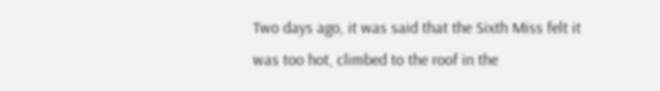Two days ago, it was said that the Sixth Miss felt it was too hot, climbed to the roof in the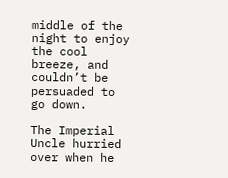middle of the night to enjoy the cool breeze, and couldn’t be persuaded to go down.

The Imperial Uncle hurried over when he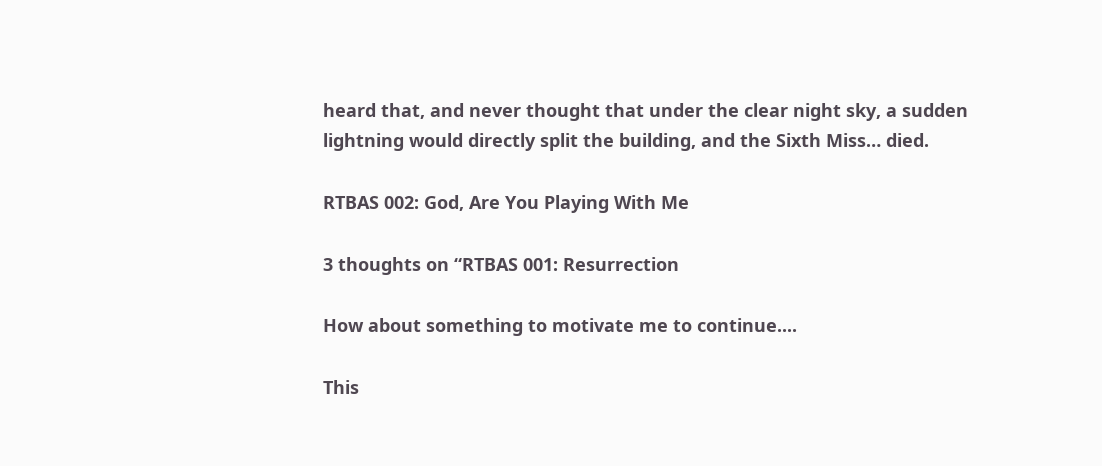heard that, and never thought that under the clear night sky, a sudden lightning would directly split the building, and the Sixth Miss… died.

RTBAS 002: God, Are You Playing With Me

3 thoughts on “RTBAS 001: Resurrection

How about something to motivate me to continue....

This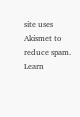site uses Akismet to reduce spam. Learn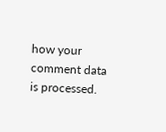how your comment data is processed.